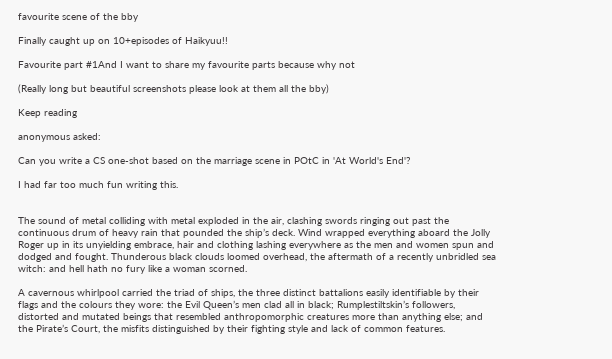favourite scene of the bby

Finally caught up on 10+episodes of Haikyuu!!

Favourite part #1And I want to share my favourite parts because why not

(Really long but beautiful screenshots please look at them all the bby)

Keep reading

anonymous asked:

Can you write a CS one-shot based on the marriage scene in POtC in 'At World's End'?

I had far too much fun writing this.


The sound of metal colliding with metal exploded in the air, clashing swords ringing out past the continuous drum of heavy rain that pounded the ship’s deck. Wind wrapped everything aboard the Jolly Roger up in its unyielding embrace, hair and clothing lashing everywhere as the men and women spun and dodged and fought. Thunderous black clouds loomed overhead, the aftermath of a recently unbridled sea witch: and hell hath no fury like a woman scorned.

A cavernous whirlpool carried the triad of ships, the three distinct battalions easily identifiable by their flags and the colours they wore: the Evil Queen’s men clad all in black; Rumplestiltskin’s followers, distorted and mutated beings that resembled anthropomorphic creatures more than anything else; and the Pirate’s Court, the misfits distinguished by their fighting style and lack of common features.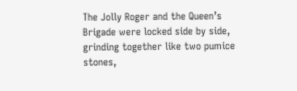The Jolly Roger and the Queen’s Brigade were locked side by side, grinding together like two pumice stones,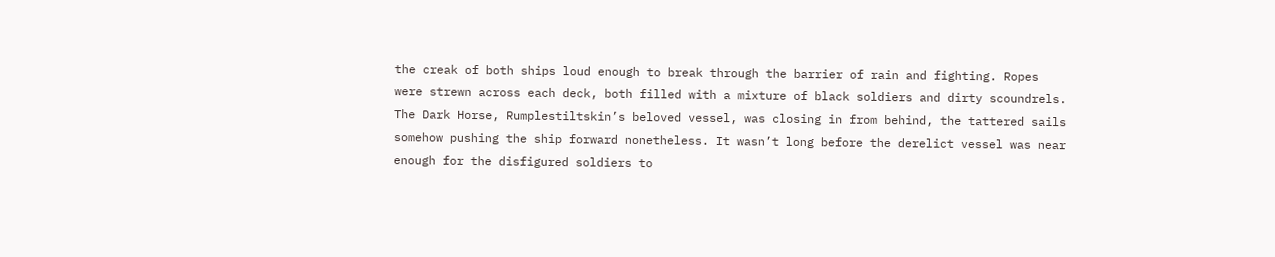the creak of both ships loud enough to break through the barrier of rain and fighting. Ropes were strewn across each deck, both filled with a mixture of black soldiers and dirty scoundrels. The Dark Horse, Rumplestiltskin’s beloved vessel, was closing in from behind, the tattered sails somehow pushing the ship forward nonetheless. It wasn’t long before the derelict vessel was near enough for the disfigured soldiers to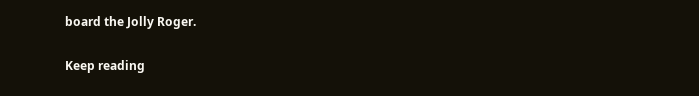board the Jolly Roger.

Keep reading